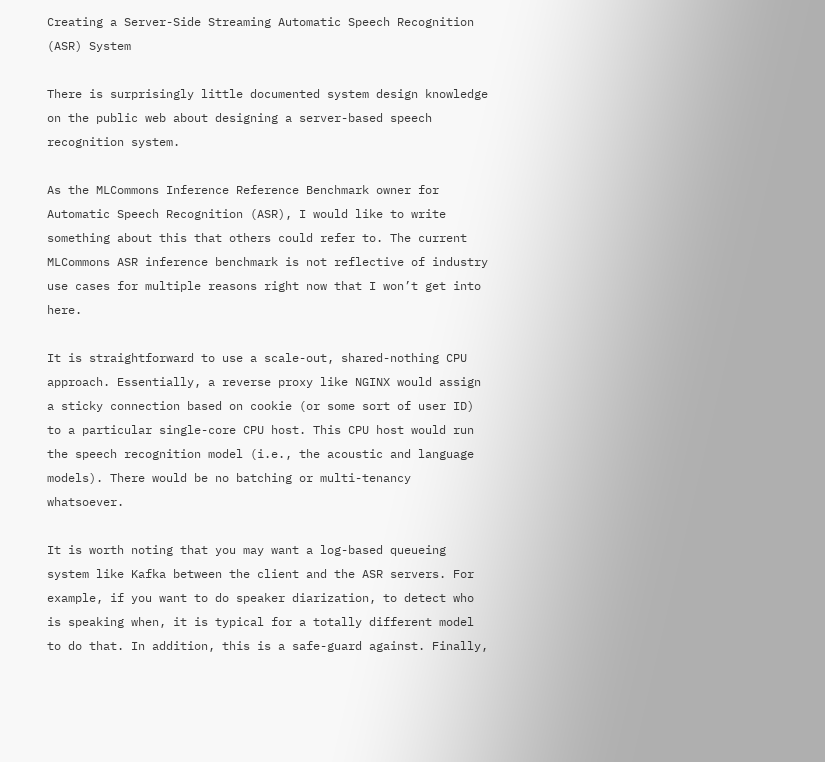Creating a Server-Side Streaming Automatic Speech Recognition (ASR) System

There is surprisingly little documented system design knowledge on the public web about designing a server-based speech recognition system.

As the MLCommons Inference Reference Benchmark owner for Automatic Speech Recognition (ASR), I would like to write something about this that others could refer to. The current MLCommons ASR inference benchmark is not reflective of industry use cases for multiple reasons right now that I won’t get into here.

It is straightforward to use a scale-out, shared-nothing CPU approach. Essentially, a reverse proxy like NGINX would assign a sticky connection based on cookie (or some sort of user ID) to a particular single-core CPU host. This CPU host would run the speech recognition model (i.e., the acoustic and language models). There would be no batching or multi-tenancy whatsoever.

It is worth noting that you may want a log-based queueing system like Kafka between the client and the ASR servers. For example, if you want to do speaker diarization, to detect who is speaking when, it is typical for a totally different model to do that. In addition, this is a safe-guard against. Finally,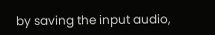by saving the input audio,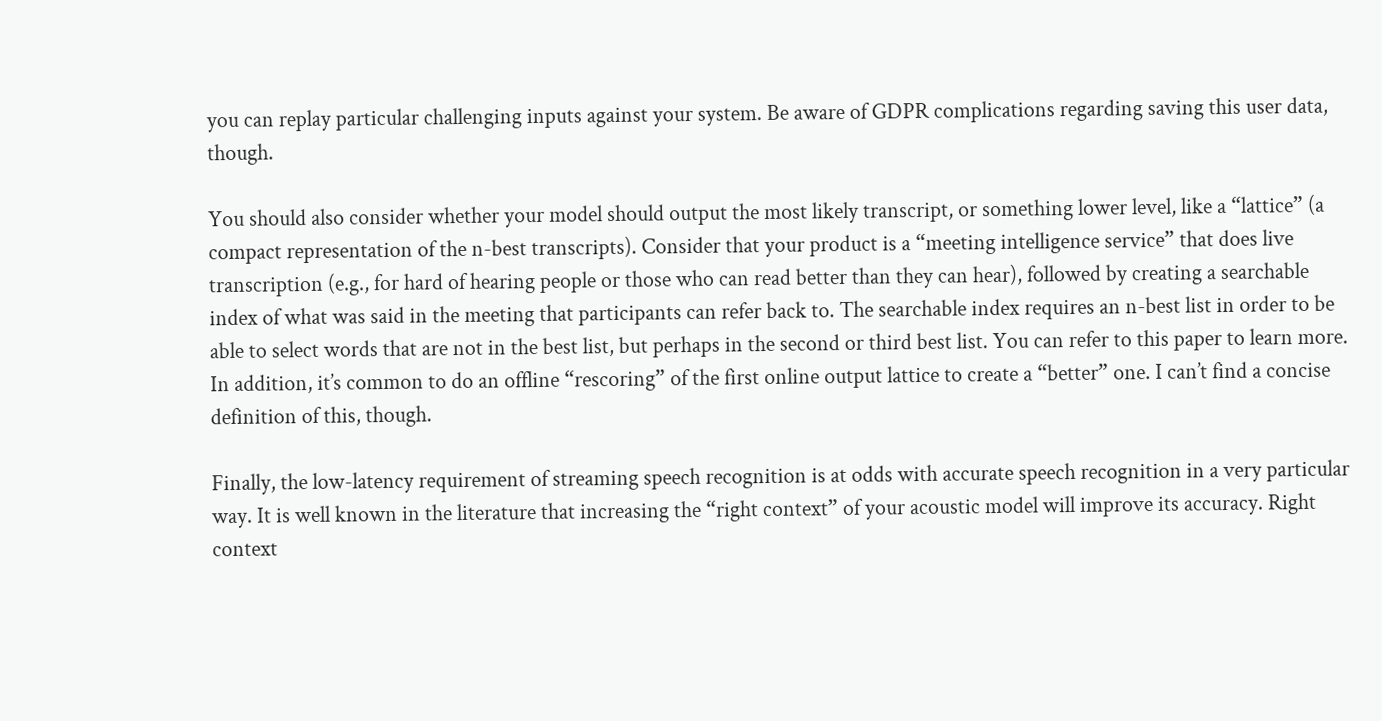you can replay particular challenging inputs against your system. Be aware of GDPR complications regarding saving this user data, though.

You should also consider whether your model should output the most likely transcript, or something lower level, like a “lattice” (a compact representation of the n-best transcripts). Consider that your product is a “meeting intelligence service” that does live transcription (e.g., for hard of hearing people or those who can read better than they can hear), followed by creating a searchable index of what was said in the meeting that participants can refer back to. The searchable index requires an n-best list in order to be able to select words that are not in the best list, but perhaps in the second or third best list. You can refer to this paper to learn more. In addition, it’s common to do an offline “rescoring” of the first online output lattice to create a “better” one. I can’t find a concise definition of this, though.

Finally, the low-latency requirement of streaming speech recognition is at odds with accurate speech recognition in a very particular way. It is well known in the literature that increasing the “right context” of your acoustic model will improve its accuracy. Right context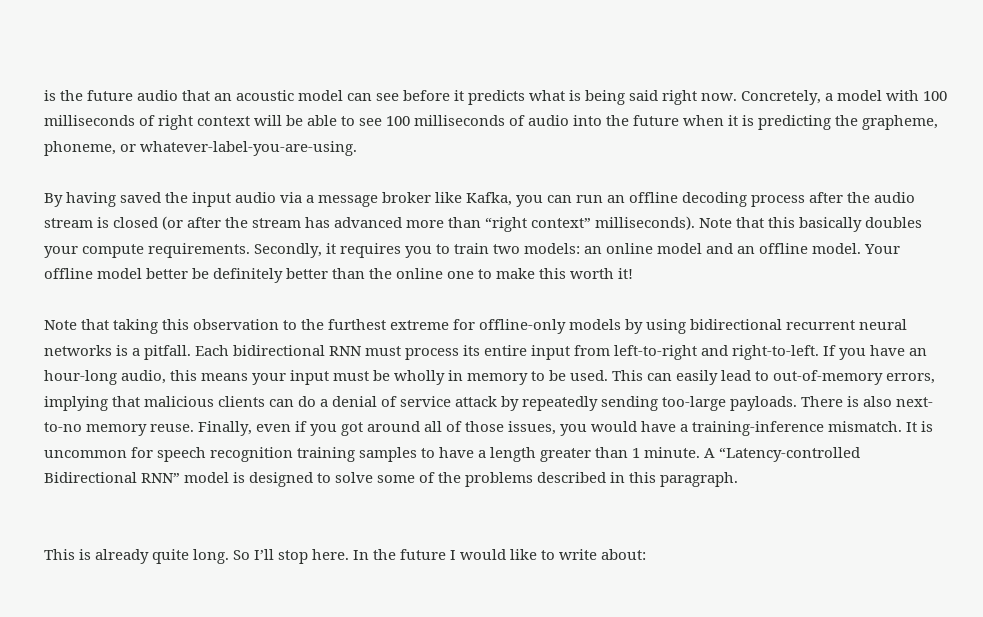is the future audio that an acoustic model can see before it predicts what is being said right now. Concretely, a model with 100 milliseconds of right context will be able to see 100 milliseconds of audio into the future when it is predicting the grapheme, phoneme, or whatever-label-you-are-using.

By having saved the input audio via a message broker like Kafka, you can run an offline decoding process after the audio stream is closed (or after the stream has advanced more than “right context” milliseconds). Note that this basically doubles your compute requirements. Secondly, it requires you to train two models: an online model and an offline model. Your offline model better be definitely better than the online one to make this worth it!

Note that taking this observation to the furthest extreme for offline-only models by using bidirectional recurrent neural networks is a pitfall. Each bidirectional RNN must process its entire input from left-to-right and right-to-left. If you have an hour-long audio, this means your input must be wholly in memory to be used. This can easily lead to out-of-memory errors, implying that malicious clients can do a denial of service attack by repeatedly sending too-large payloads. There is also next-to-no memory reuse. Finally, even if you got around all of those issues, you would have a training-inference mismatch. It is uncommon for speech recognition training samples to have a length greater than 1 minute. A “Latency-controlled Bidirectional RNN” model is designed to solve some of the problems described in this paragraph.


This is already quite long. So I’ll stop here. In the future I would like to write about: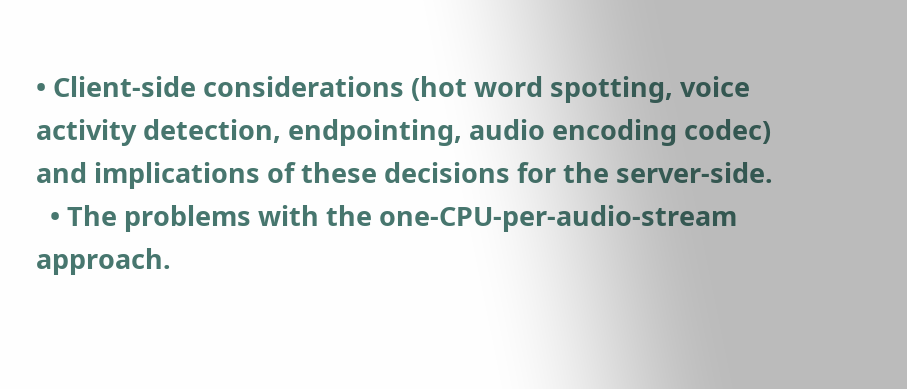• Client-side considerations (hot word spotting, voice activity detection, endpointing, audio encoding codec) and implications of these decisions for the server-side.
  • The problems with the one-CPU-per-audio-stream approach.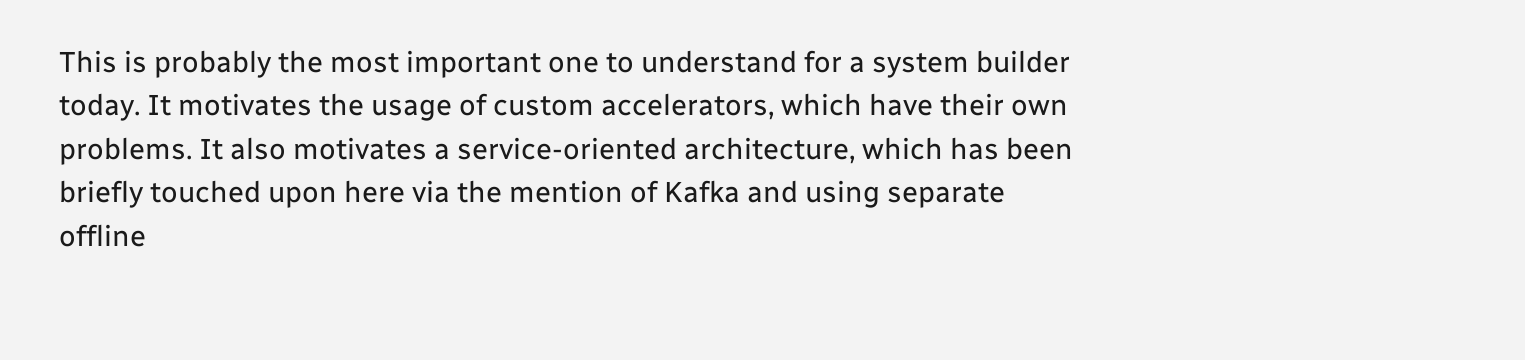This is probably the most important one to understand for a system builder today. It motivates the usage of custom accelerators, which have their own problems. It also motivates a service-oriented architecture, which has been briefly touched upon here via the mention of Kafka and using separate offline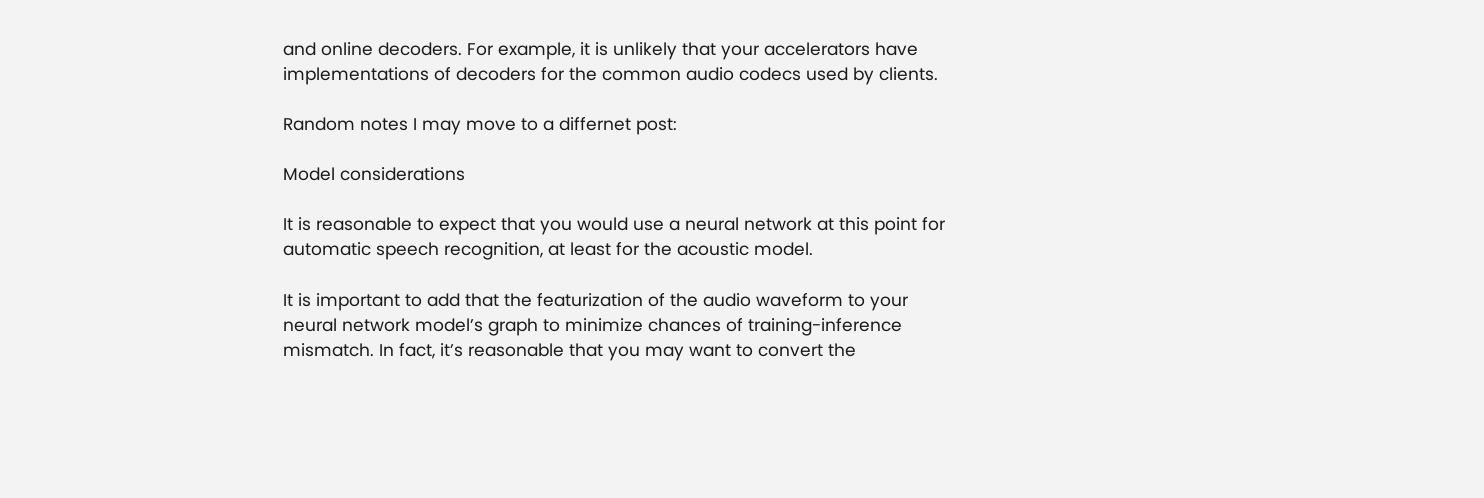and online decoders. For example, it is unlikely that your accelerators have implementations of decoders for the common audio codecs used by clients.

Random notes I may move to a differnet post:

Model considerations

It is reasonable to expect that you would use a neural network at this point for automatic speech recognition, at least for the acoustic model.

It is important to add that the featurization of the audio waveform to your neural network model’s graph to minimize chances of training-inference mismatch. In fact, it’s reasonable that you may want to convert the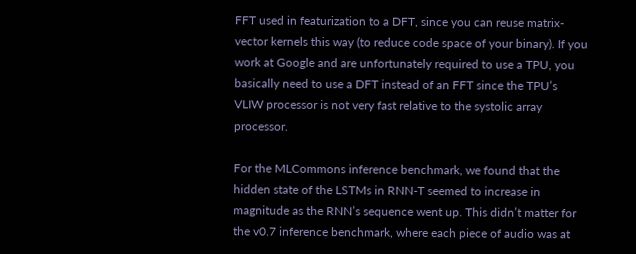FFT used in featurization to a DFT, since you can reuse matrix-vector kernels this way (to reduce code space of your binary). If you work at Google and are unfortunately required to use a TPU, you basically need to use a DFT instead of an FFT since the TPU’s VLIW processor is not very fast relative to the systolic array processor.

For the MLCommons inference benchmark, we found that the hidden state of the LSTMs in RNN-T seemed to increase in magnitude as the RNN’s sequence went up. This didn’t matter for the v0.7 inference benchmark, where each piece of audio was at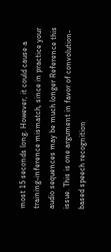most 15 seconds long. However, it could cause a training-inference mismatch, since in practice your audio sequences may be much longer Reference this issue. This is one argument in favor of convolution-based speech recognition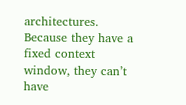architectures. Because they have a fixed context window, they can’t have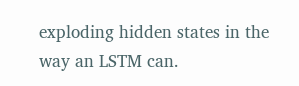exploding hidden states in the way an LSTM can.